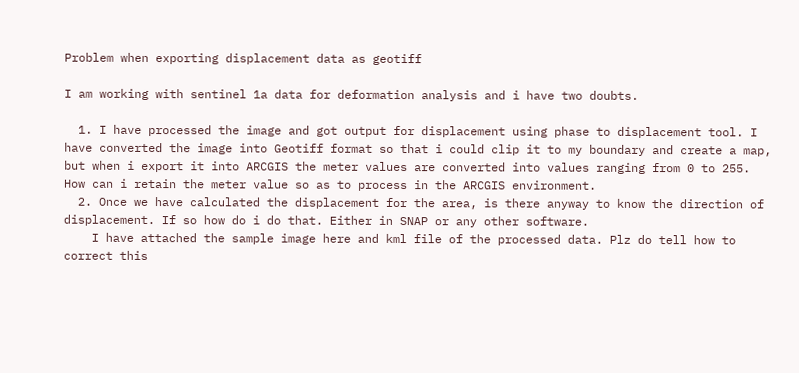Problem when exporting displacement data as geotiff

I am working with sentinel 1a data for deformation analysis and i have two doubts.

  1. I have processed the image and got output for displacement using phase to displacement tool. I have converted the image into Geotiff format so that i could clip it to my boundary and create a map, but when i export it into ARCGIS the meter values are converted into values ranging from 0 to 255. How can i retain the meter value so as to process in the ARCGIS environment.
  2. Once we have calculated the displacement for the area, is there anyway to know the direction of displacement. If so how do i do that. Either in SNAP or any other software.
    I have attached the sample image here and kml file of the processed data. Plz do tell how to correct this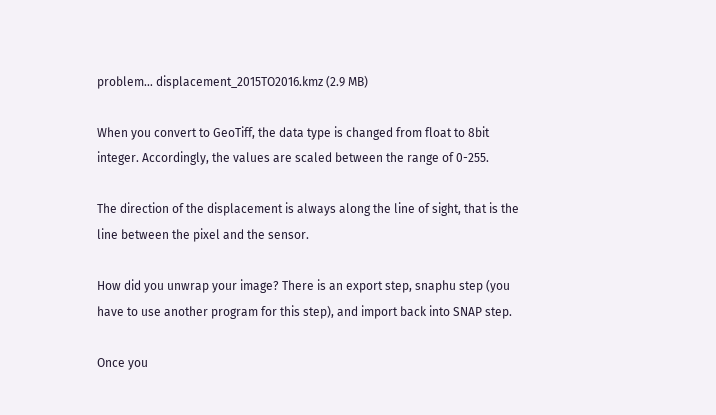problem… displacement_2015TO2016.kmz (2.9 MB)

When you convert to GeoTiff, the data type is changed from float to 8bit integer. Accordingly, the values are scaled between the range of 0-255.

The direction of the displacement is always along the line of sight, that is the line between the pixel and the sensor.

How did you unwrap your image? There is an export step, snaphu step (you have to use another program for this step), and import back into SNAP step.

Once you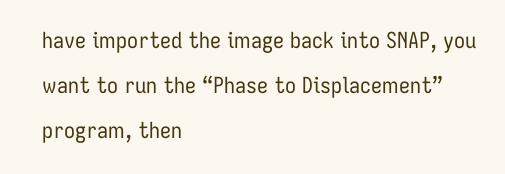have imported the image back into SNAP, you want to run the “Phase to Displacement” program, then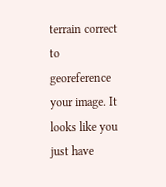terrain correct to georeference your image. It looks like you just have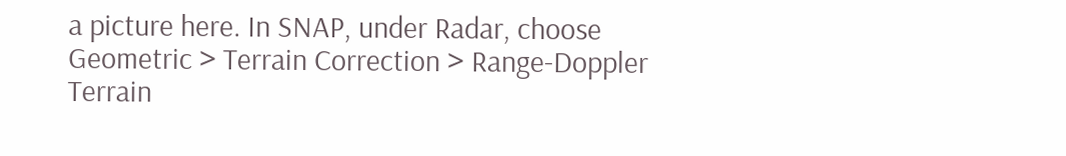a picture here. In SNAP, under Radar, choose Geometric > Terrain Correction > Range-Doppler Terrain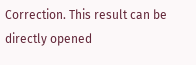Correction. This result can be directly opened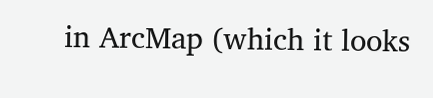in ArcMap (which it looks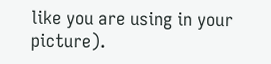like you are using in your picture).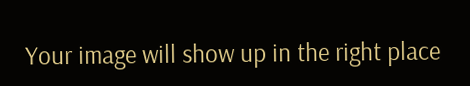Your image will show up in the right place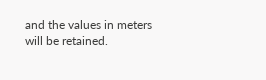and the values in meters will be retained.